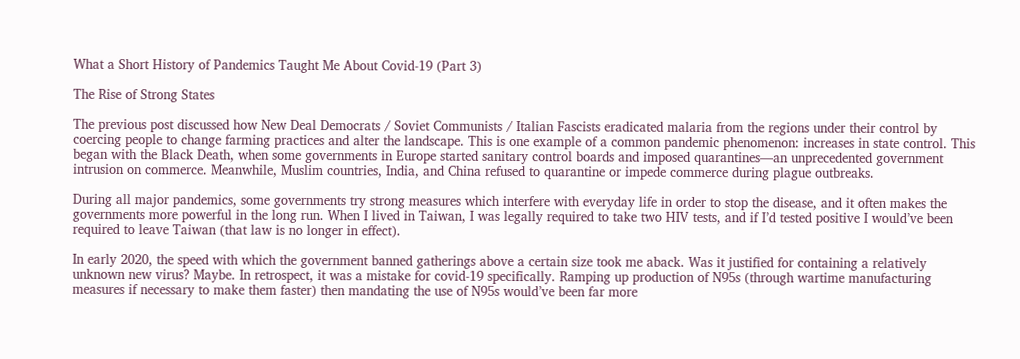What a Short History of Pandemics Taught Me About Covid-19 (Part 3)

The Rise of Strong States

The previous post discussed how New Deal Democrats / Soviet Communists / Italian Fascists eradicated malaria from the regions under their control by coercing people to change farming practices and alter the landscape. This is one example of a common pandemic phenomenon: increases in state control. This began with the Black Death, when some governments in Europe started sanitary control boards and imposed quarantines—an unprecedented government intrusion on commerce. Meanwhile, Muslim countries, India, and China refused to quarantine or impede commerce during plague outbreaks.

During all major pandemics, some governments try strong measures which interfere with everyday life in order to stop the disease, and it often makes the governments more powerful in the long run. When I lived in Taiwan, I was legally required to take two HIV tests, and if I’d tested positive I would’ve been required to leave Taiwan (that law is no longer in effect).

In early 2020, the speed with which the government banned gatherings above a certain size took me aback. Was it justified for containing a relatively unknown new virus? Maybe. In retrospect, it was a mistake for covid-19 specifically. Ramping up production of N95s (through wartime manufacturing measures if necessary to make them faster) then mandating the use of N95s would’ve been far more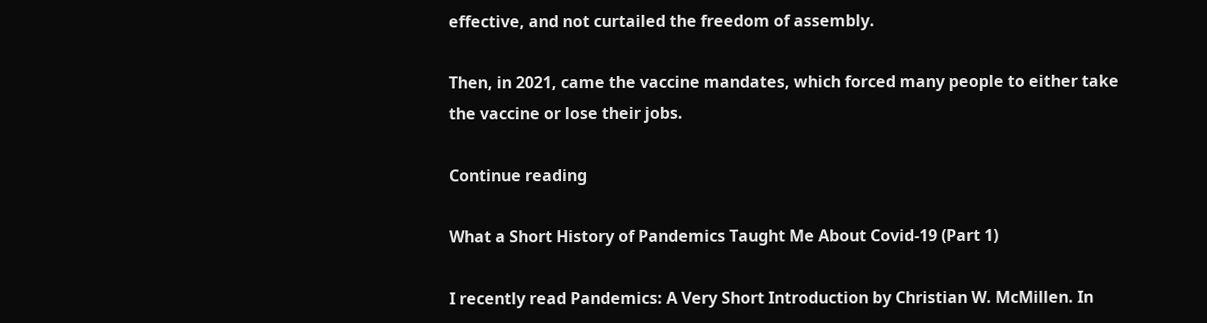effective, and not curtailed the freedom of assembly.

Then, in 2021, came the vaccine mandates, which forced many people to either take the vaccine or lose their jobs.

Continue reading

What a Short History of Pandemics Taught Me About Covid-19 (Part 1)

I recently read Pandemics: A Very Short Introduction by Christian W. McMillen. In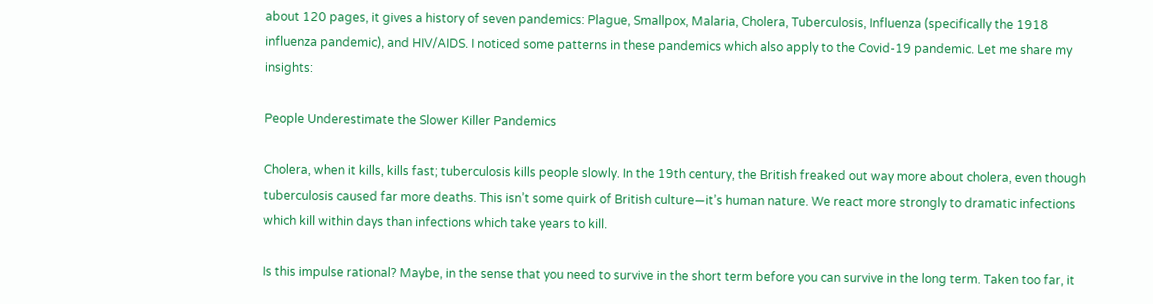about 120 pages, it gives a history of seven pandemics: Plague, Smallpox, Malaria, Cholera, Tuberculosis, Influenza (specifically the 1918 influenza pandemic), and HIV/AIDS. I noticed some patterns in these pandemics which also apply to the Covid-19 pandemic. Let me share my insights:

People Underestimate the Slower Killer Pandemics

Cholera, when it kills, kills fast; tuberculosis kills people slowly. In the 19th century, the British freaked out way more about cholera, even though tuberculosis caused far more deaths. This isn’t some quirk of British culture—it’s human nature. We react more strongly to dramatic infections which kill within days than infections which take years to kill.

Is this impulse rational? Maybe, in the sense that you need to survive in the short term before you can survive in the long term. Taken too far, it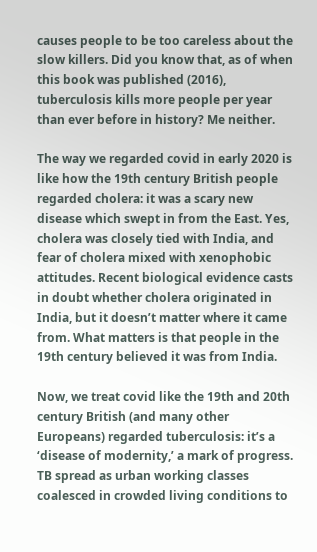causes people to be too careless about the slow killers. Did you know that, as of when this book was published (2016), tuberculosis kills more people per year than ever before in history? Me neither.

The way we regarded covid in early 2020 is like how the 19th century British people regarded cholera: it was a scary new disease which swept in from the East. Yes, cholera was closely tied with India, and fear of cholera mixed with xenophobic attitudes. Recent biological evidence casts in doubt whether cholera originated in India, but it doesn’t matter where it came from. What matters is that people in the 19th century believed it was from India.

Now, we treat covid like the 19th and 20th century British (and many other Europeans) regarded tuberculosis: it’s a ‘disease of modernity,’ a mark of progress. TB spread as urban working classes coalesced in crowded living conditions to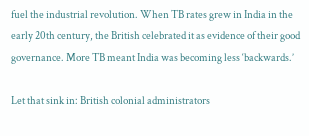fuel the industrial revolution. When TB rates grew in India in the early 20th century, the British celebrated it as evidence of their good governance. More TB meant India was becoming less ‘backwards.’

Let that sink in: British colonial administrators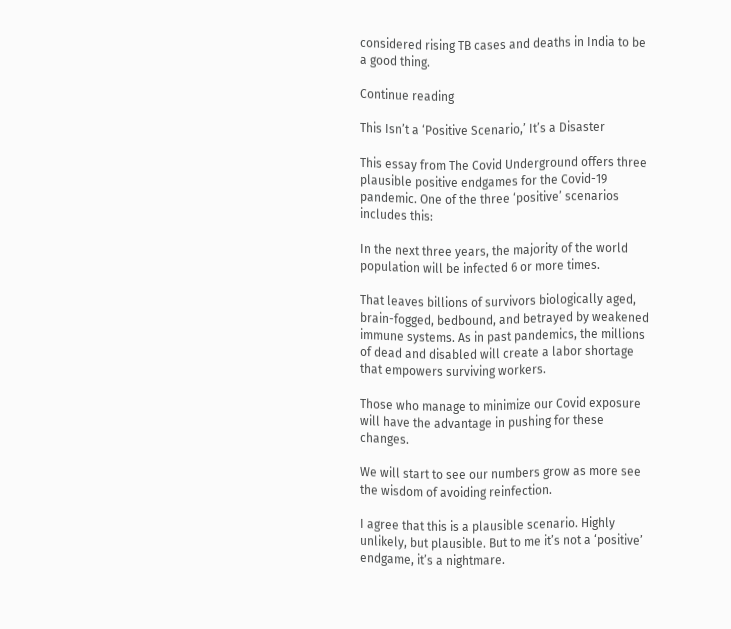considered rising TB cases and deaths in India to be a good thing.

Continue reading

This Isn’t a ‘Positive Scenario,’ It’s a Disaster

This essay from The Covid Underground offers three plausible positive endgames for the Covid-19 pandemic. One of the three ‘positive’ scenarios includes this:

In the next three years, the majority of the world population will be infected 6 or more times.

That leaves billions of survivors biologically aged, brain-fogged, bedbound, and betrayed by weakened immune systems. As in past pandemics, the millions of dead and disabled will create a labor shortage that empowers surviving workers.

Those who manage to minimize our Covid exposure will have the advantage in pushing for these changes.

We will start to see our numbers grow as more see the wisdom of avoiding reinfection.

I agree that this is a plausible scenario. Highly unlikely, but plausible. But to me it’s not a ‘positive’ endgame, it’s a nightmare.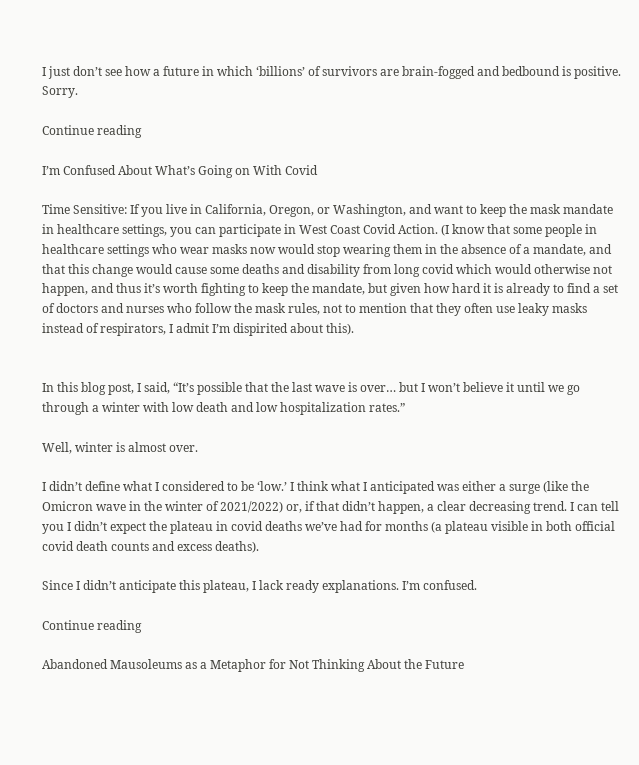I just don’t see how a future in which ‘billions’ of survivors are brain-fogged and bedbound is positive. Sorry.

Continue reading

I’m Confused About What’s Going on With Covid

Time Sensitive: If you live in California, Oregon, or Washington, and want to keep the mask mandate in healthcare settings, you can participate in West Coast Covid Action. (I know that some people in healthcare settings who wear masks now would stop wearing them in the absence of a mandate, and that this change would cause some deaths and disability from long covid which would otherwise not happen, and thus it’s worth fighting to keep the mandate, but given how hard it is already to find a set of doctors and nurses who follow the mask rules, not to mention that they often use leaky masks instead of respirators, I admit I’m dispirited about this).


In this blog post, I said, “It’s possible that the last wave is over… but I won’t believe it until we go through a winter with low death and low hospitalization rates.”

Well, winter is almost over.

I didn’t define what I considered to be ‘low.’ I think what I anticipated was either a surge (like the Omicron wave in the winter of 2021/2022) or, if that didn’t happen, a clear decreasing trend. I can tell you I didn’t expect the plateau in covid deaths we’ve had for months (a plateau visible in both official covid death counts and excess deaths).

Since I didn’t anticipate this plateau, I lack ready explanations. I’m confused.

Continue reading

Abandoned Mausoleums as a Metaphor for Not Thinking About the Future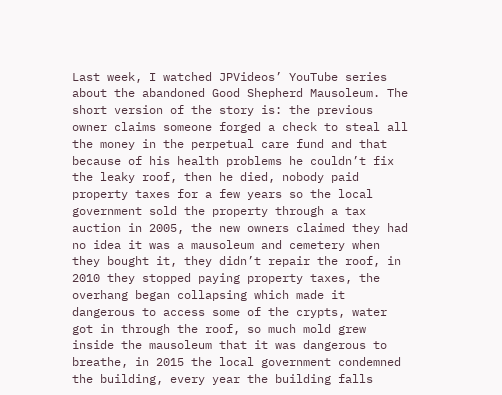Last week, I watched JPVideos’ YouTube series about the abandoned Good Shepherd Mausoleum. The short version of the story is: the previous owner claims someone forged a check to steal all the money in the perpetual care fund and that because of his health problems he couldn’t fix the leaky roof, then he died, nobody paid property taxes for a few years so the local government sold the property through a tax auction in 2005, the new owners claimed they had no idea it was a mausoleum and cemetery when they bought it, they didn’t repair the roof, in 2010 they stopped paying property taxes, the overhang began collapsing which made it dangerous to access some of the crypts, water got in through the roof, so much mold grew inside the mausoleum that it was dangerous to breathe, in 2015 the local government condemned the building, every year the building falls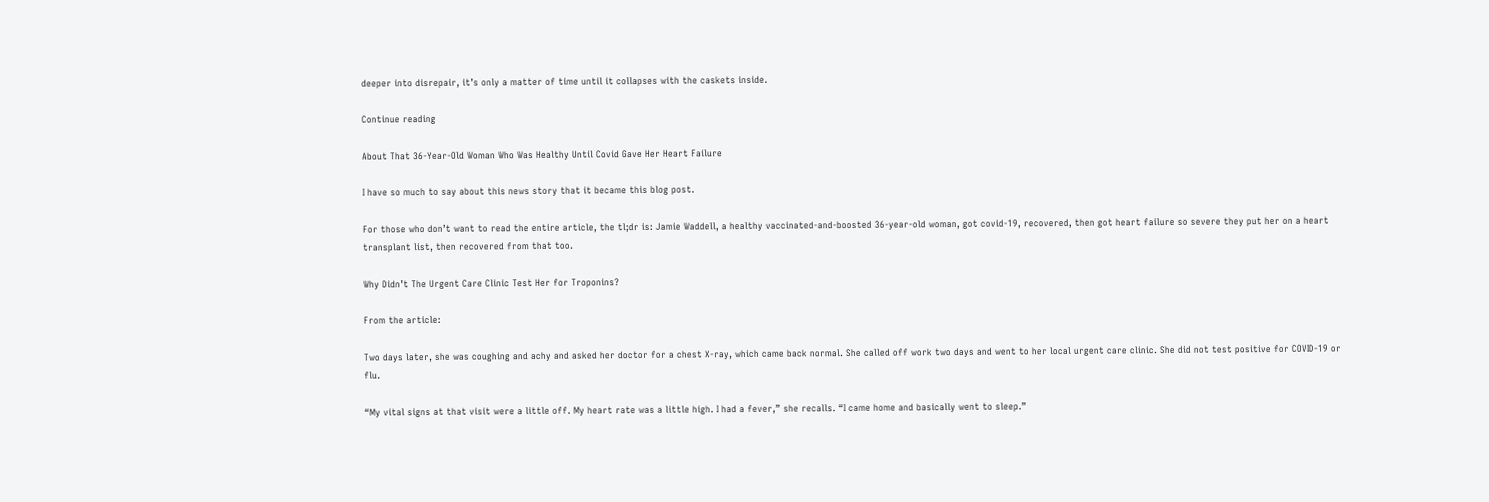deeper into disrepair, it’s only a matter of time until it collapses with the caskets inside.

Continue reading

About That 36-Year-Old Woman Who Was Healthy Until Covid Gave Her Heart Failure

I have so much to say about this news story that it became this blog post.

For those who don’t want to read the entire article, the tl;dr is: Jamie Waddell, a healthy vaccinated-and-boosted 36-year-old woman, got covid-19, recovered, then got heart failure so severe they put her on a heart transplant list, then recovered from that too.

Why Didn’t The Urgent Care Clinic Test Her for Troponins?

From the article:

Two days later, she was coughing and achy and asked her doctor for a chest X-ray, which came back normal. She called off work two days and went to her local urgent care clinic. She did not test positive for COVID-19 or flu.

“My vital signs at that visit were a little off. My heart rate was a little high. I had a fever,” she recalls. “I came home and basically went to sleep.”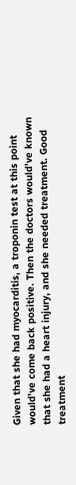Given that she had myocarditis, a troponin test at this point would’ve come back positive. Then the doctors would’ve known that she had a heart injury, and she needed treatment. Good treatment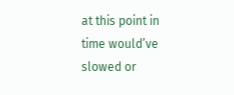at this point in time would’ve slowed or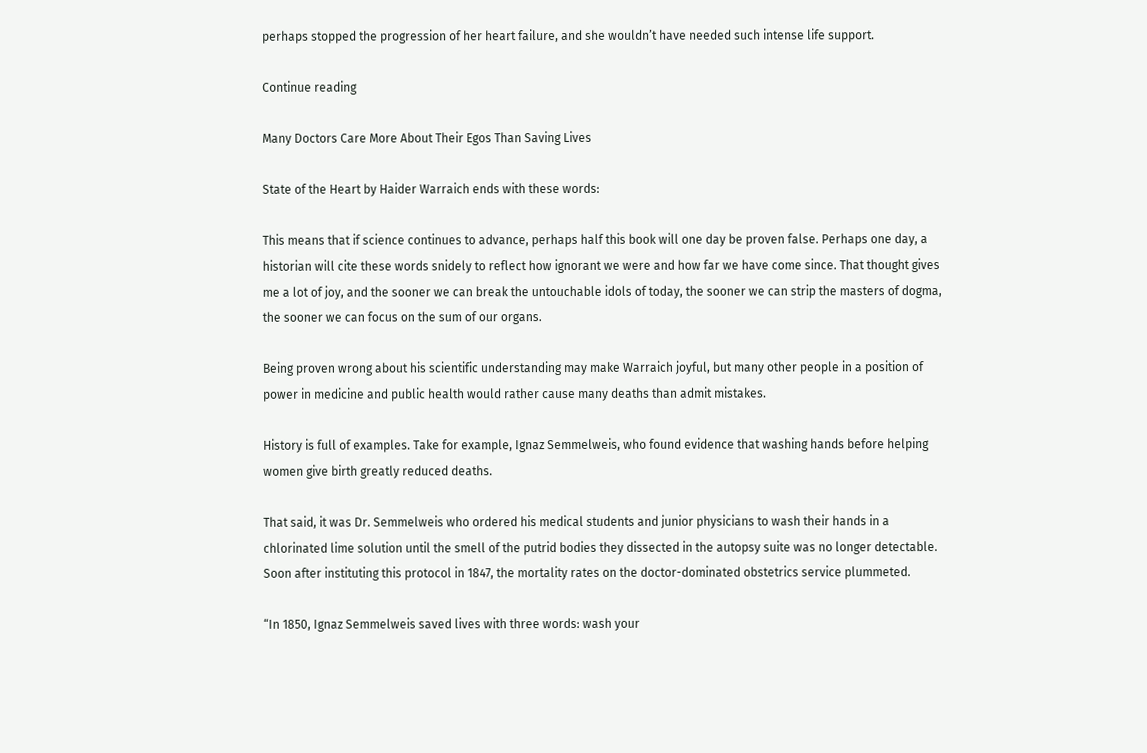perhaps stopped the progression of her heart failure, and she wouldn’t have needed such intense life support.

Continue reading

Many Doctors Care More About Their Egos Than Saving Lives

State of the Heart by Haider Warraich ends with these words:

This means that if science continues to advance, perhaps half this book will one day be proven false. Perhaps one day, a historian will cite these words snidely to reflect how ignorant we were and how far we have come since. That thought gives me a lot of joy, and the sooner we can break the untouchable idols of today, the sooner we can strip the masters of dogma, the sooner we can focus on the sum of our organs.

Being proven wrong about his scientific understanding may make Warraich joyful, but many other people in a position of power in medicine and public health would rather cause many deaths than admit mistakes.

History is full of examples. Take for example, Ignaz Semmelweis, who found evidence that washing hands before helping women give birth greatly reduced deaths.

That said, it was Dr. Semmelweis who ordered his medical students and junior physicians to wash their hands in a chlorinated lime solution until the smell of the putrid bodies they dissected in the autopsy suite was no longer detectable. Soon after instituting this protocol in 1847, the mortality rates on the doctor-dominated obstetrics service plummeted.

“In 1850, Ignaz Semmelweis saved lives with three words: wash your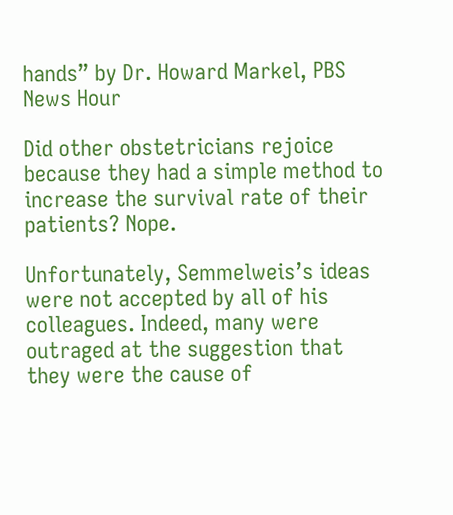hands” by Dr. Howard Markel, PBS News Hour

Did other obstetricians rejoice because they had a simple method to increase the survival rate of their patients? Nope.

Unfortunately, Semmelweis’s ideas were not accepted by all of his colleagues. Indeed, many were outraged at the suggestion that they were the cause of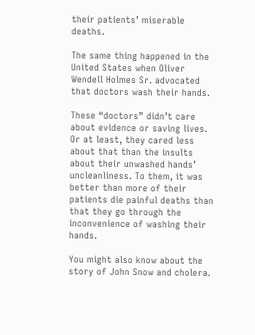their patients’ miserable deaths.

The same thing happened in the United States when Oliver Wendell Holmes Sr. advocated that doctors wash their hands.

These “doctors” didn’t care about evidence or saving lives. Or at least, they cared less about that than the insults about their unwashed hands’ uncleanliness. To them, it was better than more of their patients die painful deaths than that they go through the inconvenience of washing their hands.

You might also know about the story of John Snow and cholera.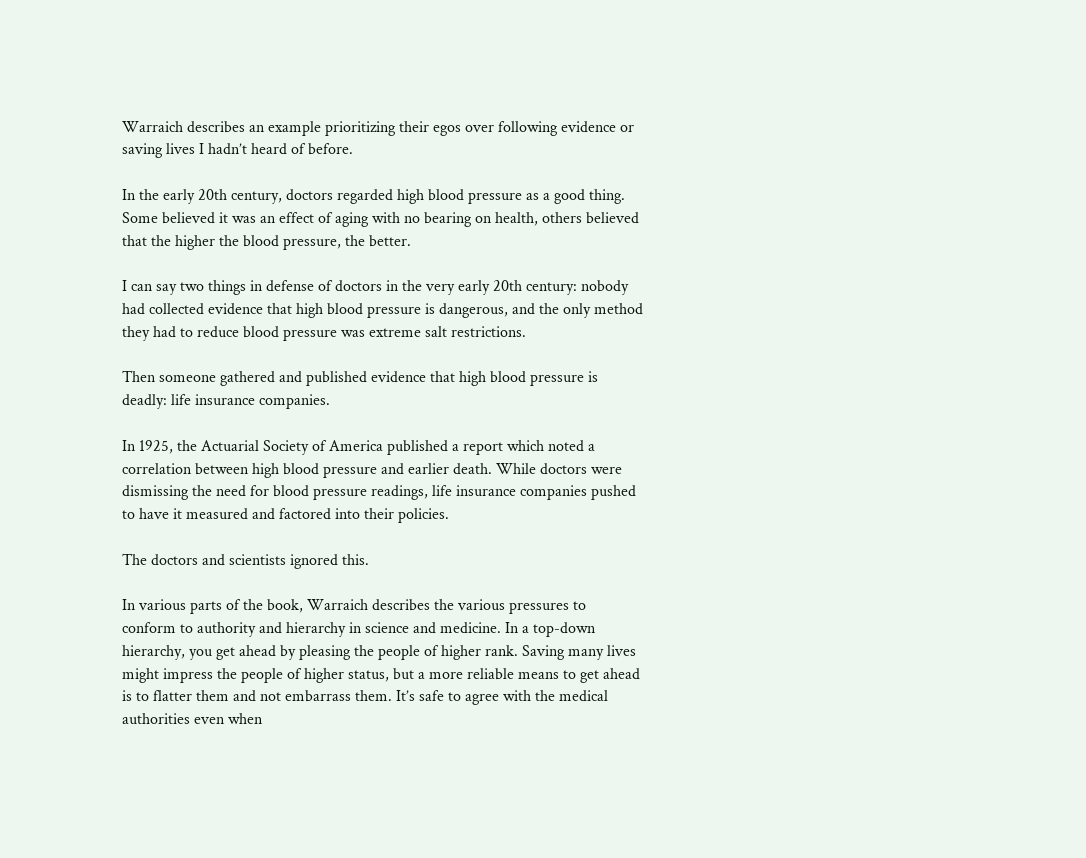Warraich describes an example prioritizing their egos over following evidence or saving lives I hadn’t heard of before.

In the early 20th century, doctors regarded high blood pressure as a good thing. Some believed it was an effect of aging with no bearing on health, others believed that the higher the blood pressure, the better.

I can say two things in defense of doctors in the very early 20th century: nobody had collected evidence that high blood pressure is dangerous, and the only method they had to reduce blood pressure was extreme salt restrictions.

Then someone gathered and published evidence that high blood pressure is deadly: life insurance companies.

In 1925, the Actuarial Society of America published a report which noted a correlation between high blood pressure and earlier death. While doctors were dismissing the need for blood pressure readings, life insurance companies pushed to have it measured and factored into their policies.

The doctors and scientists ignored this.

In various parts of the book, Warraich describes the various pressures to conform to authority and hierarchy in science and medicine. In a top-down hierarchy, you get ahead by pleasing the people of higher rank. Saving many lives might impress the people of higher status, but a more reliable means to get ahead is to flatter them and not embarrass them. It’s safe to agree with the medical authorities even when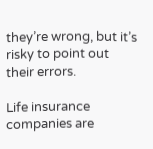they’re wrong, but it’s risky to point out their errors.

Life insurance companies are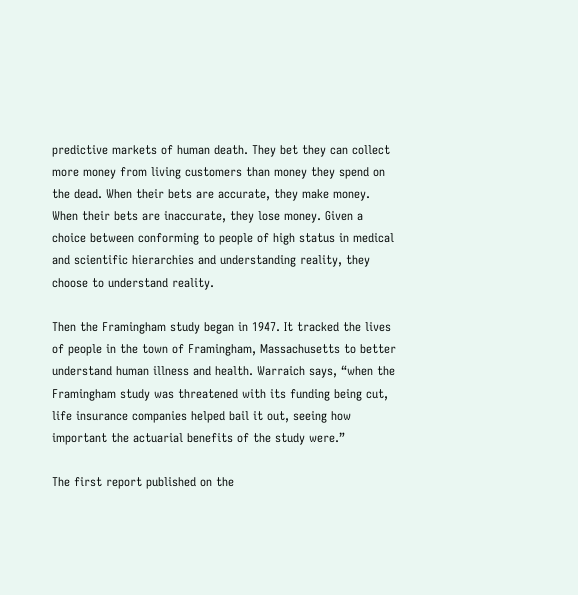predictive markets of human death. They bet they can collect more money from living customers than money they spend on the dead. When their bets are accurate, they make money. When their bets are inaccurate, they lose money. Given a choice between conforming to people of high status in medical and scientific hierarchies and understanding reality, they choose to understand reality.

Then the Framingham study began in 1947. It tracked the lives of people in the town of Framingham, Massachusetts to better understand human illness and health. Warraich says, “when the Framingham study was threatened with its funding being cut, life insurance companies helped bail it out, seeing how important the actuarial benefits of the study were.”

The first report published on the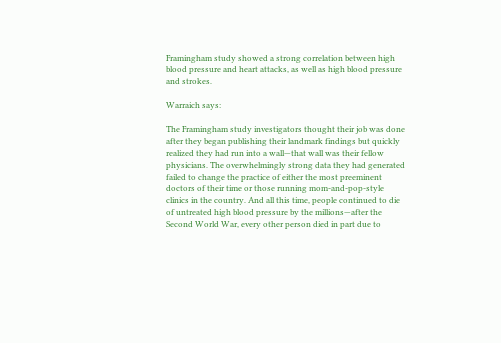Framingham study showed a strong correlation between high blood pressure and heart attacks, as well as high blood pressure and strokes.

Warraich says:

The Framingham study investigators thought their job was done after they began publishing their landmark findings but quickly realized they had run into a wall—that wall was their fellow physicians. The overwhelmingly strong data they had generated failed to change the practice of either the most preeminent doctors of their time or those running mom-and-pop-style clinics in the country. And all this time, people continued to die of untreated high blood pressure by the millions—after the Second World War, every other person died in part due to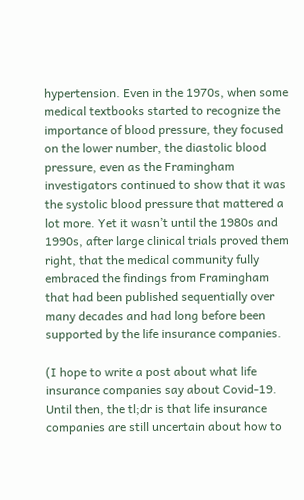hypertension. Even in the 1970s, when some medical textbooks started to recognize the importance of blood pressure, they focused on the lower number, the diastolic blood pressure, even as the Framingham investigators continued to show that it was the systolic blood pressure that mattered a lot more. Yet it wasn’t until the 1980s and 1990s, after large clinical trials proved them right, that the medical community fully embraced the findings from Framingham that had been published sequentially over many decades and had long before been supported by the life insurance companies.

(I hope to write a post about what life insurance companies say about Covid-19. Until then, the tl;dr is that life insurance companies are still uncertain about how to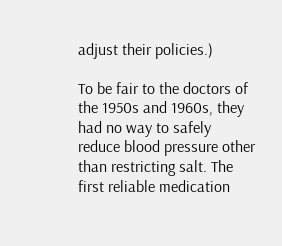adjust their policies.)

To be fair to the doctors of the 1950s and 1960s, they had no way to safely reduce blood pressure other than restricting salt. The first reliable medication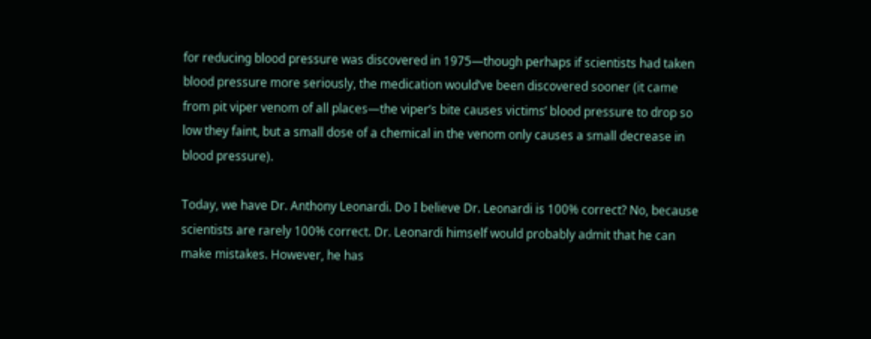for reducing blood pressure was discovered in 1975—though perhaps if scientists had taken blood pressure more seriously, the medication would’ve been discovered sooner (it came from pit viper venom of all places—the viper’s bite causes victims’ blood pressure to drop so low they faint, but a small dose of a chemical in the venom only causes a small decrease in blood pressure).

Today, we have Dr. Anthony Leonardi. Do I believe Dr. Leonardi is 100% correct? No, because scientists are rarely 100% correct. Dr. Leonardi himself would probably admit that he can make mistakes. However, he has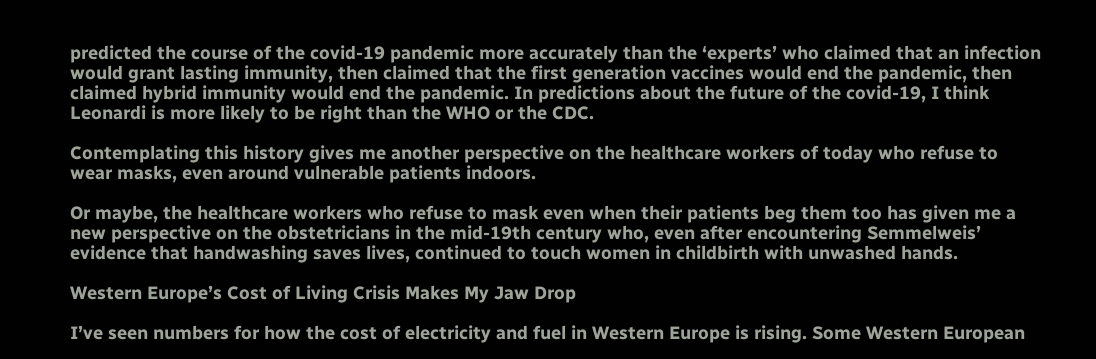predicted the course of the covid-19 pandemic more accurately than the ‘experts’ who claimed that an infection would grant lasting immunity, then claimed that the first generation vaccines would end the pandemic, then claimed hybrid immunity would end the pandemic. In predictions about the future of the covid-19, I think Leonardi is more likely to be right than the WHO or the CDC.

Contemplating this history gives me another perspective on the healthcare workers of today who refuse to wear masks, even around vulnerable patients indoors.

Or maybe, the healthcare workers who refuse to mask even when their patients beg them too has given me a new perspective on the obstetricians in the mid-19th century who, even after encountering Semmelweis’ evidence that handwashing saves lives, continued to touch women in childbirth with unwashed hands.

Western Europe’s Cost of Living Crisis Makes My Jaw Drop

I’ve seen numbers for how the cost of electricity and fuel in Western Europe is rising. Some Western European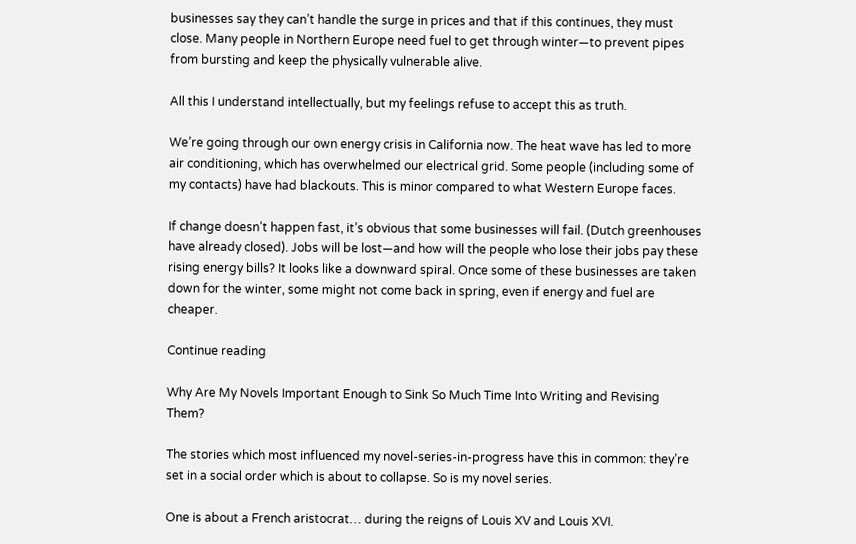businesses say they can’t handle the surge in prices and that if this continues, they must close. Many people in Northern Europe need fuel to get through winter—to prevent pipes from bursting and keep the physically vulnerable alive.

All this I understand intellectually, but my feelings refuse to accept this as truth.

We’re going through our own energy crisis in California now. The heat wave has led to more air conditioning, which has overwhelmed our electrical grid. Some people (including some of my contacts) have had blackouts. This is minor compared to what Western Europe faces.

If change doesn’t happen fast, it’s obvious that some businesses will fail. (Dutch greenhouses have already closed). Jobs will be lost—and how will the people who lose their jobs pay these rising energy bills? It looks like a downward spiral. Once some of these businesses are taken down for the winter, some might not come back in spring, even if energy and fuel are cheaper.

Continue reading

Why Are My Novels Important Enough to Sink So Much Time Into Writing and Revising Them?

The stories which most influenced my novel-series-in-progress have this in common: they’re set in a social order which is about to collapse. So is my novel series.

One is about a French aristocrat… during the reigns of Louis XV and Louis XVI.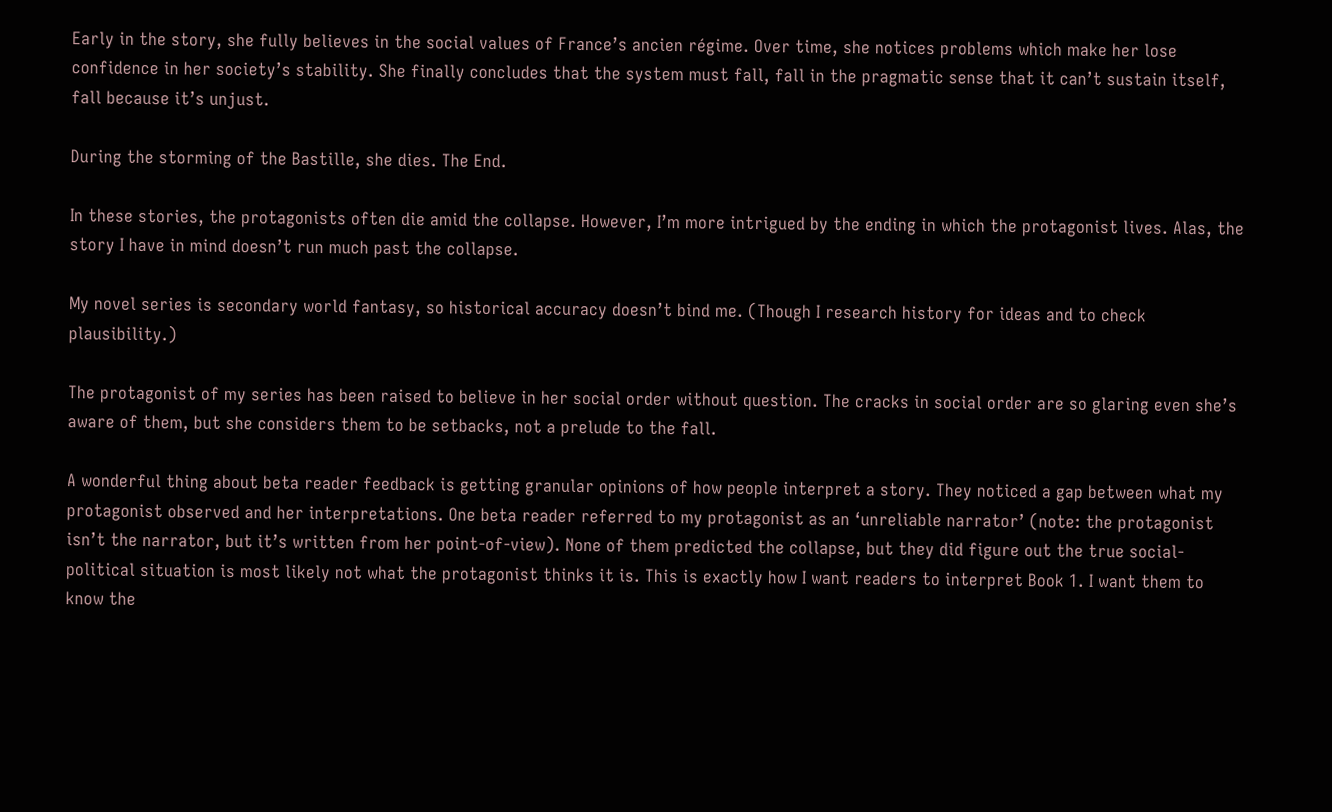Early in the story, she fully believes in the social values of France’s ancien régime. Over time, she notices problems which make her lose confidence in her society’s stability. She finally concludes that the system must fall, fall in the pragmatic sense that it can’t sustain itself, fall because it’s unjust.

During the storming of the Bastille, she dies. The End.

In these stories, the protagonists often die amid the collapse. However, I’m more intrigued by the ending in which the protagonist lives. Alas, the story I have in mind doesn’t run much past the collapse.

My novel series is secondary world fantasy, so historical accuracy doesn’t bind me. (Though I research history for ideas and to check plausibility.)

The protagonist of my series has been raised to believe in her social order without question. The cracks in social order are so glaring even she’s aware of them, but she considers them to be setbacks, not a prelude to the fall.

A wonderful thing about beta reader feedback is getting granular opinions of how people interpret a story. They noticed a gap between what my protagonist observed and her interpretations. One beta reader referred to my protagonist as an ‘unreliable narrator’ (note: the protagonist isn’t the narrator, but it’s written from her point-of-view). None of them predicted the collapse, but they did figure out the true social-political situation is most likely not what the protagonist thinks it is. This is exactly how I want readers to interpret Book 1. I want them to know the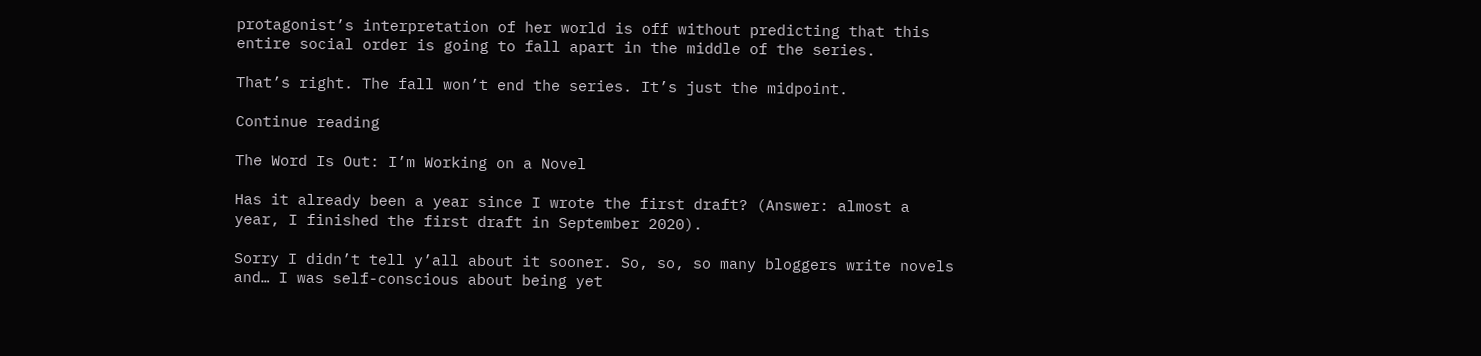protagonist’s interpretation of her world is off without predicting that this entire social order is going to fall apart in the middle of the series.

That’s right. The fall won’t end the series. It’s just the midpoint.

Continue reading

The Word Is Out: I’m Working on a Novel

Has it already been a year since I wrote the first draft? (Answer: almost a year, I finished the first draft in September 2020).

Sorry I didn’t tell y’all about it sooner. So, so, so many bloggers write novels and… I was self-conscious about being yet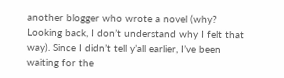another blogger who wrote a novel (why? Looking back, I don’t understand why I felt that way). Since I didn’t tell y’all earlier, I’ve been waiting for the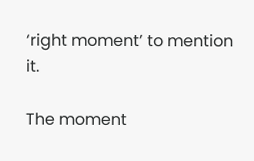‘right moment’ to mention it.

The moment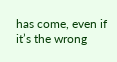has come, even if it’s the wrong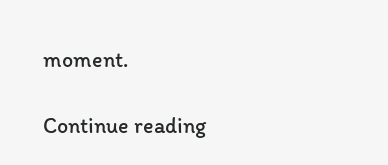moment.

Continue reading